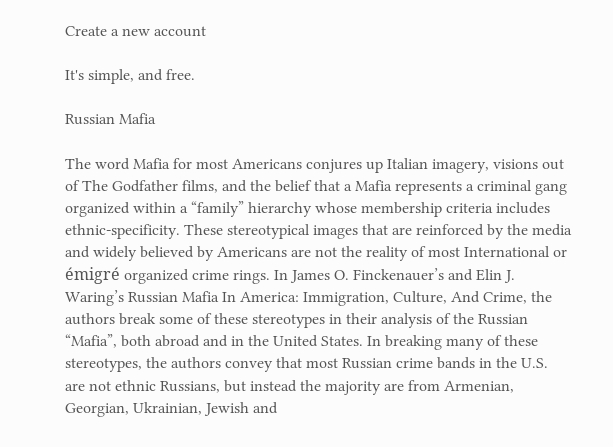Create a new account

It's simple, and free.

Russian Mafia

The word Mafia for most Americans conjures up Italian imagery, visions out of The Godfather films, and the belief that a Mafia represents a criminal gang organized within a “family” hierarchy whose membership criteria includes ethnic-specificity. These stereotypical images that are reinforced by the media and widely believed by Americans are not the reality of most International or émigré organized crime rings. In James O. Finckenauer’s and Elin J. Waring’s Russian Mafia In America: Immigration, Culture, And Crime, the authors break some of these stereotypes in their analysis of the Russian “Mafia”, both abroad and in the United States. In breaking many of these stereotypes, the authors convey that most Russian crime bands in the U.S. are not ethnic Russians, but instead the majority are from Armenian, Georgian, Ukrainian, Jewish and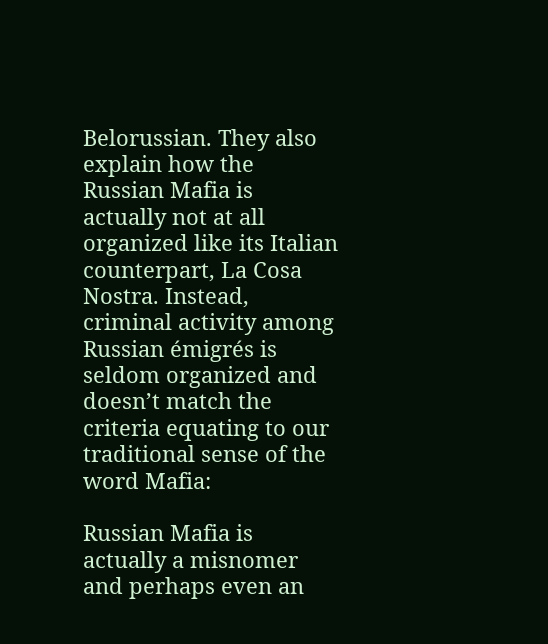Belorussian. They also explain how the Russian Mafia is actually not at all organized like its Italian counterpart, La Cosa Nostra. Instead, criminal activity among Russian émigrés is seldom organized and doesn’t match the criteria equating to our traditional sense of the word Mafia:

Russian Mafia is actually a misnomer and perhaps even an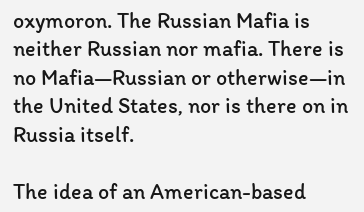oxymoron. The Russian Mafia is neither Russian nor mafia. There is no Mafia—Russian or otherwise—in the United States, nor is there on in Russia itself.

The idea of an American-based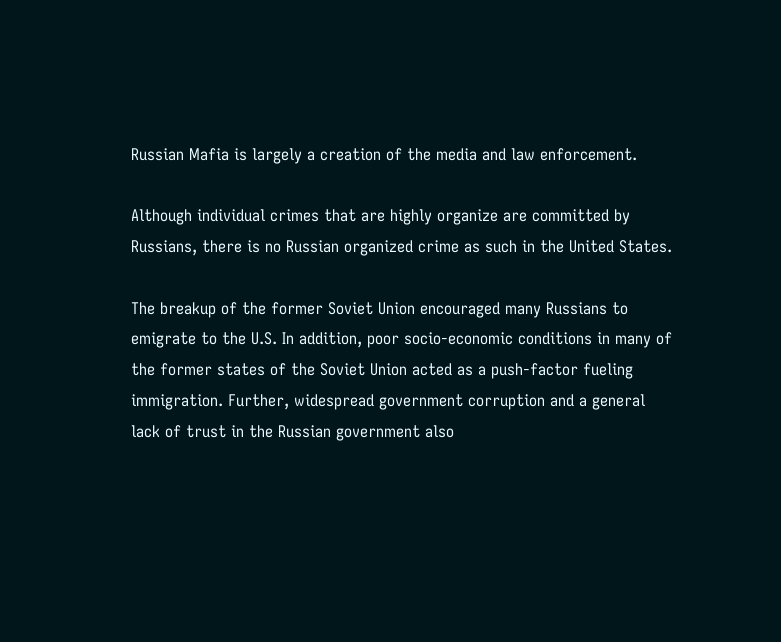Russian Mafia is largely a creation of the media and law enforcement.

Although individual crimes that are highly organize are committed by Russians, there is no Russian organized crime as such in the United States.

The breakup of the former Soviet Union encouraged many Russians to emigrate to the U.S. In addition, poor socio-economic conditions in many of the former states of the Soviet Union acted as a push-factor fueling immigration. Further, widespread government corruption and a general lack of trust in the Russian government also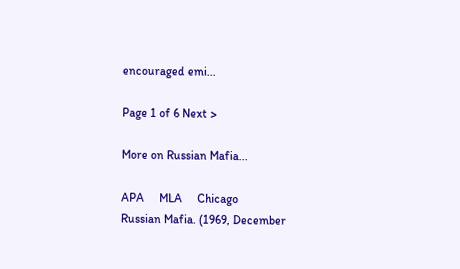encouraged emi...

Page 1 of 6 Next >

More on Russian Mafia...

APA     MLA     Chicago
Russian Mafia. (1969, December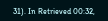31). In Retrieved 00:32,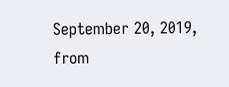September 20, 2019, from